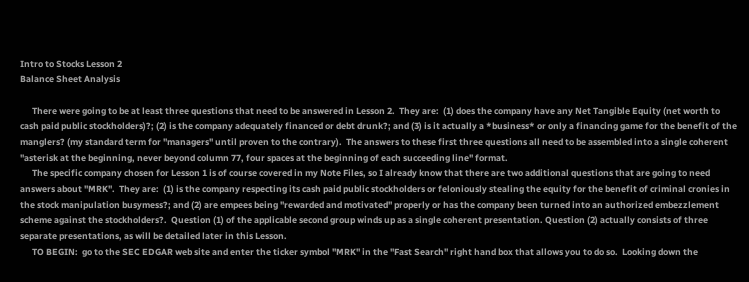Intro to Stocks Lesson 2
Balance Sheet Analysis

      There were going to be at least three questions that need to be answered in Lesson 2.  They are:  (1) does the company have any Net Tangible Equity (net worth to cash paid public stockholders)?; (2) is the company adequately financed or debt drunk?; and (3) is it actually a *business* or only a financing game for the benefit of the manglers? (my standard term for "managers" until proven to the contrary).  The answers to these first three questions all need to be assembled into a single coherent "asterisk at the beginning, never beyond column 77, four spaces at the beginning of each succeeding line" format.
      The specific company chosen for Lesson 1 is of course covered in my Note Files, so I already know that there are two additional questions that are going to need answers about "MRK".  They are:  (1) is the company respecting its cash paid public stockholders or feloniously stealing the equity for the benefit of criminal cronies in the stock manipulation busymess?; and (2) are empees being "rewarded and motivated" properly or has the company been turned into an authorized embezzlement scheme against the stockholders?.  Question (1) of the applicable second group winds up as a single coherent presentation. Question (2) actually consists of three separate presentations, as will be detailed later in this Lesson.
      TO BEGIN:  go to the SEC EDGAR web site and enter the ticker symbol "MRK" in the "Fast Search" right hand box that allows you to do so.  Looking down the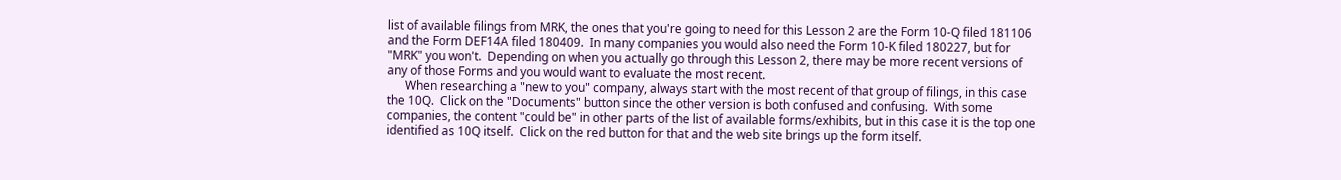list of available filings from MRK, the ones that you're going to need for this Lesson 2 are the Form 10-Q filed 181106 and the Form DEF14A filed 180409.  In many companies you would also need the Form 10-K filed 180227, but for "MRK" you won't.  Depending on when you actually go through this Lesson 2, there may be more recent versions of any of those Forms and you would want to evaluate the most recent.
      When researching a "new to you" company, always start with the most recent of that group of filings, in this case the 10Q.  Click on the "Documents" button since the other version is both confused and confusing.  With some companies, the content "could be" in other parts of the list of available forms/exhibits, but in this case it is the top one identified as 10Q itself.  Click on the red button for that and the web site brings up the form itself.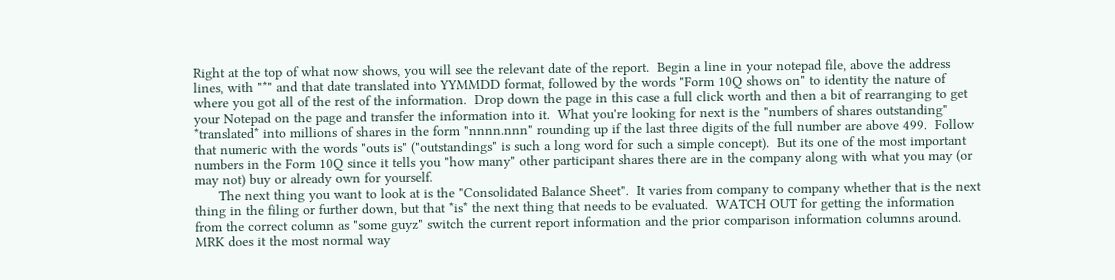Right at the top of what now shows, you will see the relevant date of the report.  Begin a line in your notepad file, above the address lines, with "*" and that date translated into YYMMDD format, followed by the words "Form 10Q shows on" to identity the nature of where you got all of the rest of the information.  Drop down the page in this case a full click worth and then a bit of rearranging to get your Notepad on the page and transfer the information into it.  What you're looking for next is the "numbers of shares outstanding" *translated* into millions of shares in the form "nnnn.nnn" rounding up if the last three digits of the full number are above 499.  Follow that numeric with the words "outs is" ("outstandings" is such a long word for such a simple concept).  But its one of the most important numbers in the Form 10Q since it tells you "how many" other participant shares there are in the company along with what you may (or may not) buy or already own for yourself.
      The next thing you want to look at is the "Consolidated Balance Sheet".  It varies from company to company whether that is the next thing in the filing or further down, but that *is* the next thing that needs to be evaluated.  WATCH OUT for getting the information from the correct column as "some guyz" switch the current report information and the prior comparison information columns around.  MRK does it the most normal way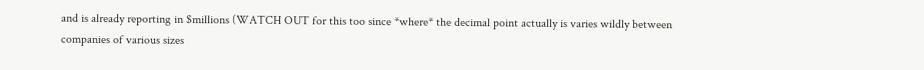and is already reporting in $millions (WATCH OUT for this too since *where* the decimal point actually is varies wildly between companies of various sizes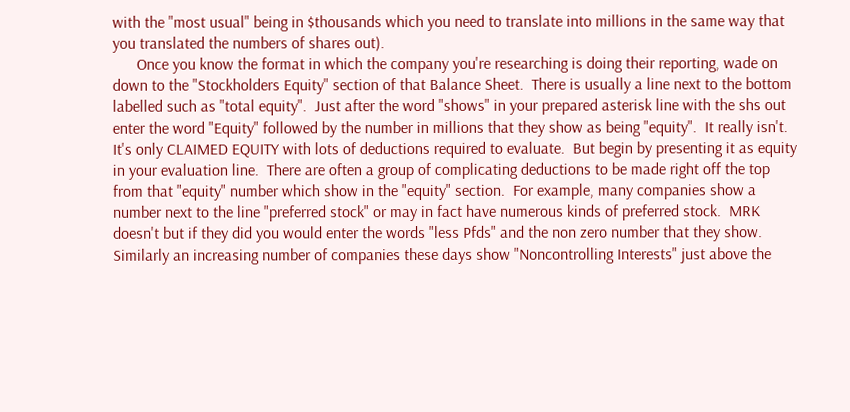with the "most usual" being in $thousands which you need to translate into millions in the same way that you translated the numbers of shares out).
      Once you know the format in which the company you're researching is doing their reporting, wade on down to the "Stockholders Equity" section of that Balance Sheet.  There is usually a line next to the bottom labelled such as "total equity".  Just after the word "shows" in your prepared asterisk line with the shs out enter the word "Equity" followed by the number in millions that they show as being "equity".  It really isn't.  It's only CLAIMED EQUITY with lots of deductions required to evaluate.  But begin by presenting it as equity in your evaluation line.  There are often a group of complicating deductions to be made right off the top from that "equity" number which show in the "equity" section.  For example, many companies show a number next to the line "preferred stock" or may in fact have numerous kinds of preferred stock.  MRK doesn't but if they did you would enter the words "less Pfds" and the non zero number that they show.  Similarly an increasing number of companies these days show "Noncontrolling Interests" just above the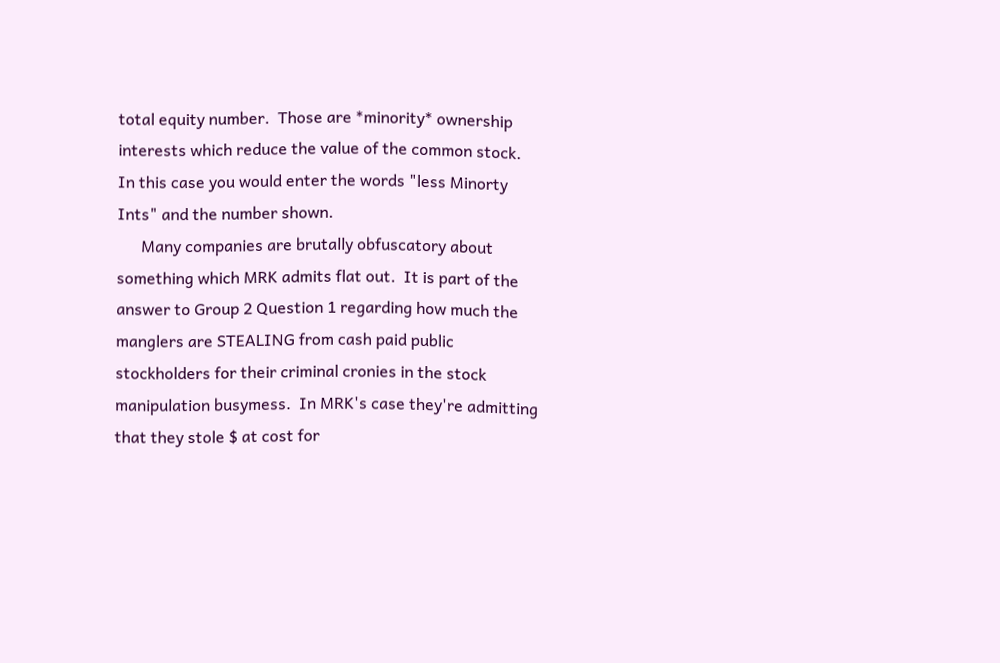total equity number.  Those are *minority* ownership interests which reduce the value of the common stock.  In this case you would enter the words "less Minorty Ints" and the number shown.
      Many companies are brutally obfuscatory about something which MRK admits flat out.  It is part of the answer to Group 2 Question 1 regarding how much the manglers are STEALING from cash paid public stockholders for their criminal cronies in the stock manipulation busymess.  In MRK's case they're admitting that they stole $ at cost for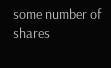some number of shares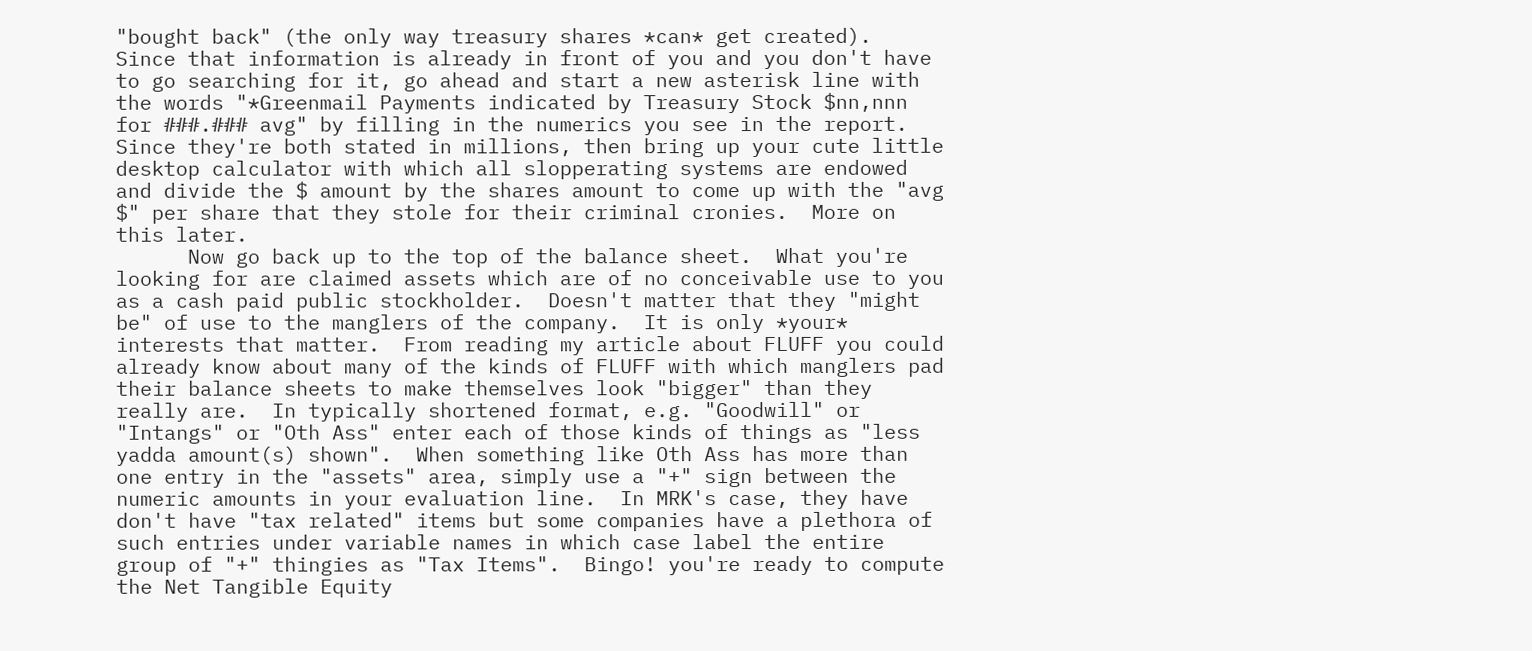"bought back" (the only way treasury shares *can* get created).  Since that information is already in front of you and you don't have to go searching for it, go ahead and start a new asterisk line with the words "*Greenmail Payments indicated by Treasury Stock $nn,nnn for ###.### avg" by filling in the numerics you see in the report.  Since they're both stated in millions, then bring up your cute little desktop calculator with which all slopperating systems are endowed and divide the $ amount by the shares amount to come up with the "avg $" per share that they stole for their criminal cronies.  More on this later.
      Now go back up to the top of the balance sheet.  What you're looking for are claimed assets which are of no conceivable use to you as a cash paid public stockholder.  Doesn't matter that they "might be" of use to the manglers of the company.  It is only *your* interests that matter.  From reading my article about FLUFF you could already know about many of the kinds of FLUFF with which manglers pad their balance sheets to make themselves look "bigger" than they really are.  In typically shortened format, e.g. "Goodwill" or "Intangs" or "Oth Ass" enter each of those kinds of things as "less yadda amount(s) shown".  When something like Oth Ass has more than one entry in the "assets" area, simply use a "+" sign between the numeric amounts in your evaluation line.  In MRK's case, they have don't have "tax related" items but some companies have a plethora of such entries under variable names in which case label the entire group of "+" thingies as "Tax Items".  Bingo! you're ready to compute the Net Tangible Equity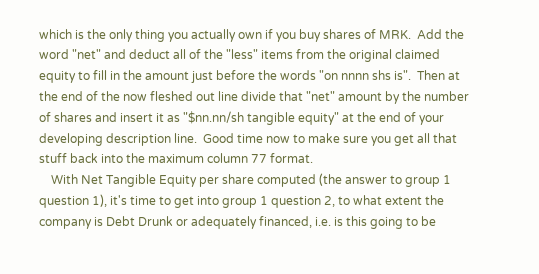which is the only thing you actually own if you buy shares of MRK.  Add the word "net" and deduct all of the "less" items from the original claimed equity to fill in the amount just before the words "on nnnn shs is".  Then at the end of the now fleshed out line divide that "net" amount by the number of shares and insert it as "$nn.nn/sh tangible equity" at the end of your developing description line.  Good time now to make sure you get all that stuff back into the maximum column 77 format.
    With Net Tangible Equity per share computed (the answer to group 1 question 1), it's time to get into group 1 question 2, to what extent the company is Debt Drunk or adequately financed, i.e. is this going to be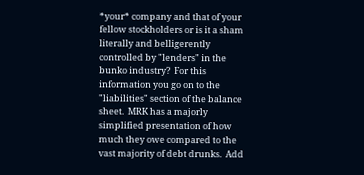*your* company and that of your fellow stockholders or is it a sham literally and belligerently controlled by "lenders" in the bunko industry?  For this information you go on to the "liabilities" section of the balance sheet.  MRK has a majorly simplified presentation of how much they owe compared to the vast majority of debt drunks.  Add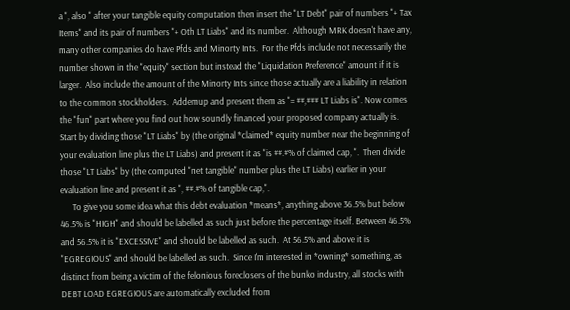a ", also " after your tangible equity computation then insert the "LT Debt" pair of numbers "+ Tax Items" and its pair of numbers "+ Oth LT Liabs" and its number.  Although MRK doesn't have any, many other companies do have Pfds and Minorty Ints.  For the Pfds include not necessarily the number shown in the "equity" section but instead the "Liquidation Preference" amount if it is larger.  Also include the amount of the Minorty Ints since those actually are a liability in relation to the common stockholders.  Addemup and present them as "= ##,### LT Liabs is". Now comes the "fun" part where you find out how soundly financed your proposed company actually is.  Start by dividing those "LT Liabs" by (the original *claimed* equity number near the beginning of your evaluation line plus the LT Liabs) and present it as "is ##.#% of claimed cap, ".  Then divide those "LT Liabs" by (the computed "net tangible" number plus the LT Liabs) earlier in your evaluation line and present it as ", ##.#% of tangible cap,".
      To give you some idea what this debt evaluation *means*, anything above 36.5% but below 46.5% is "HIGH" and should be labelled as such just before the percentage itself. Between 46.5% and 56.5% it is "EXCESSIVE" and should be labelled as such.  At 56.5% and above it is "EGREGIOUS" and should be labelled as such.  Since I'm interested in *owning* something, as distinct from being a victim of the felonious foreclosers of the bunko industry, all stocks with DEBT LOAD EGREGIOUS are automatically excluded from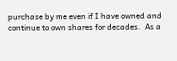purchase by me even if I have owned and continue to own shares for decades.  As a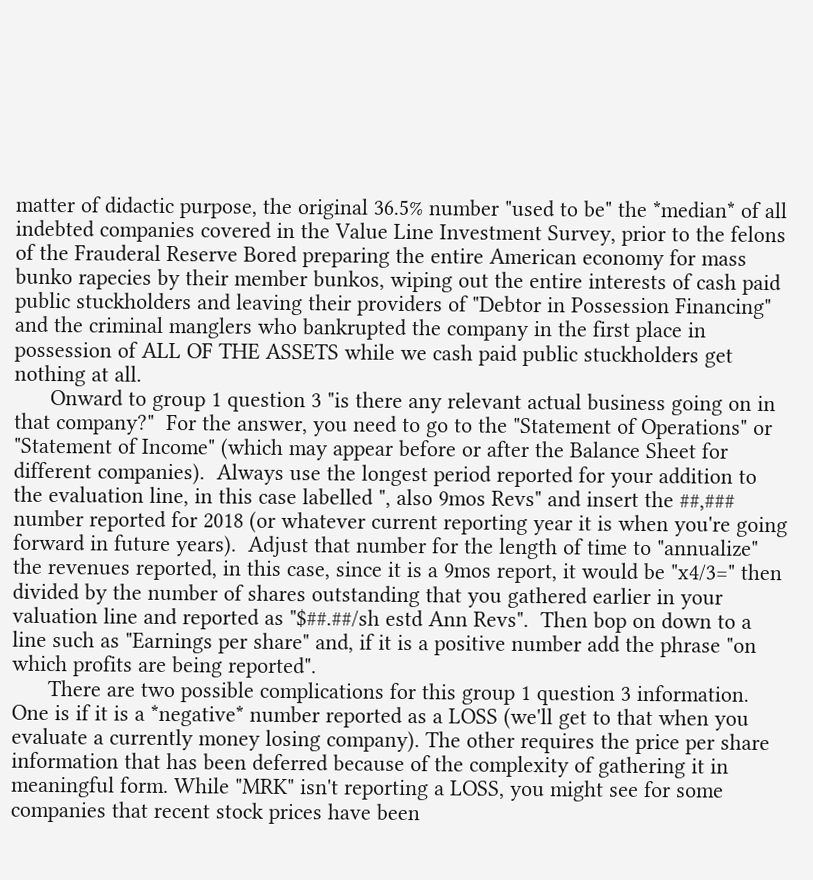matter of didactic purpose, the original 36.5% number "used to be" the *median* of all indebted companies covered in the Value Line Investment Survey, prior to the felons of the Frauderal Reserve Bored preparing the entire American economy for mass bunko rapecies by their member bunkos, wiping out the entire interests of cash paid public stuckholders and leaving their providers of "Debtor in Possession Financing" and the criminal manglers who bankrupted the company in the first place in possession of ALL OF THE ASSETS while we cash paid public stuckholders get nothing at all.
      Onward to group 1 question 3 "is there any relevant actual business going on in that company?"  For the answer, you need to go to the "Statement of Operations" or "Statement of Income" (which may appear before or after the Balance Sheet for different companies).  Always use the longest period reported for your addition to the evaluation line, in this case labelled ", also 9mos Revs" and insert the ##,### number reported for 2018 (or whatever current reporting year it is when you're going forward in future years).  Adjust that number for the length of time to "annualize" the revenues reported, in this case, since it is a 9mos report, it would be "x4/3=" then divided by the number of shares outstanding that you gathered earlier in your valuation line and reported as "$##.##/sh estd Ann Revs".  Then bop on down to a line such as "Earnings per share" and, if it is a positive number add the phrase "on which profits are being reported".
      There are two possible complications for this group 1 question 3 information.  One is if it is a *negative* number reported as a LOSS (we'll get to that when you evaluate a currently money losing company). The other requires the price per share information that has been deferred because of the complexity of gathering it in meaningful form. While "MRK" isn't reporting a LOSS, you might see for some companies that recent stock prices have been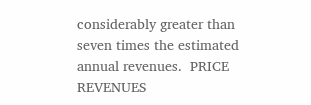considerably greater than seven times the estimated annual revenues.  PRICE REVENUES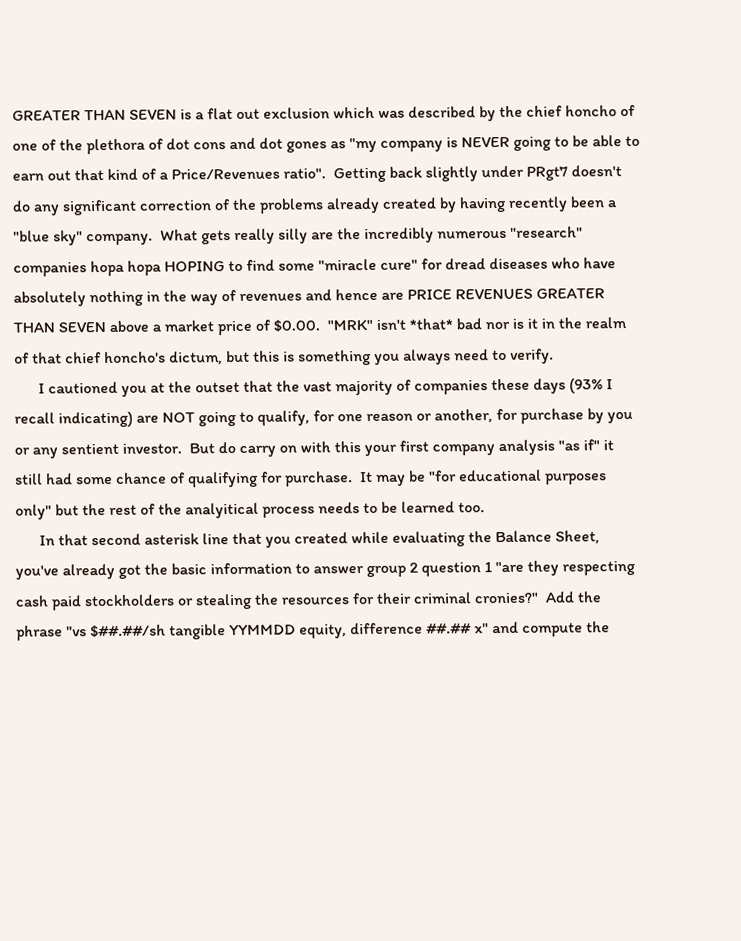GREATER THAN SEVEN is a flat out exclusion which was described by the chief honcho of one of the plethora of dot cons and dot gones as "my company is NEVER going to be able to earn out that kind of a Price/Revenues ratio".  Getting back slightly under PRgt7 doesn't do any significant correction of the problems already created by having recently been a "blue sky" company.  What gets really silly are the incredibly numerous "research" companies hopa hopa HOPING to find some "miracle cure" for dread diseases who have absolutely nothing in the way of revenues and hence are PRICE REVENUES GREATER THAN SEVEN above a market price of $0.00.  "MRK" isn't *that* bad nor is it in the realm of that chief honcho's dictum, but this is something you always need to verify.
      I cautioned you at the outset that the vast majority of companies these days (93% I recall indicating) are NOT going to qualify, for one reason or another, for purchase by you or any sentient investor.  But do carry on with this your first company analysis "as if" it still had some chance of qualifying for purchase.  It may be "for educational purposes only" but the rest of the analyitical process needs to be learned too.
      In that second asterisk line that you created while evaluating the Balance Sheet, you've already got the basic information to answer group 2 question 1 "are they respecting cash paid stockholders or stealing the resources for their criminal cronies?"  Add the phrase "vs $##.##/sh tangible YYMMDD equity, difference ##.## x" and compute the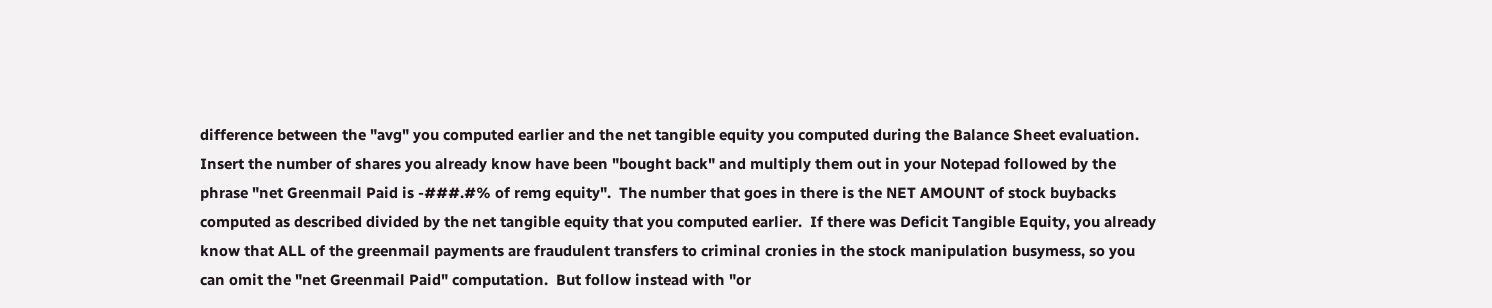difference between the "avg" you computed earlier and the net tangible equity you computed during the Balance Sheet evaluation.  Insert the number of shares you already know have been "bought back" and multiply them out in your Notepad followed by the phrase "net Greenmail Paid is -###.#% of remg equity".  The number that goes in there is the NET AMOUNT of stock buybacks computed as described divided by the net tangible equity that you computed earlier.  If there was Deficit Tangible Equity, you already know that ALL of the greenmail payments are fraudulent transfers to criminal cronies in the stock manipulation busymess, so you can omit the "net Greenmail Paid" computation.  But follow instead with "or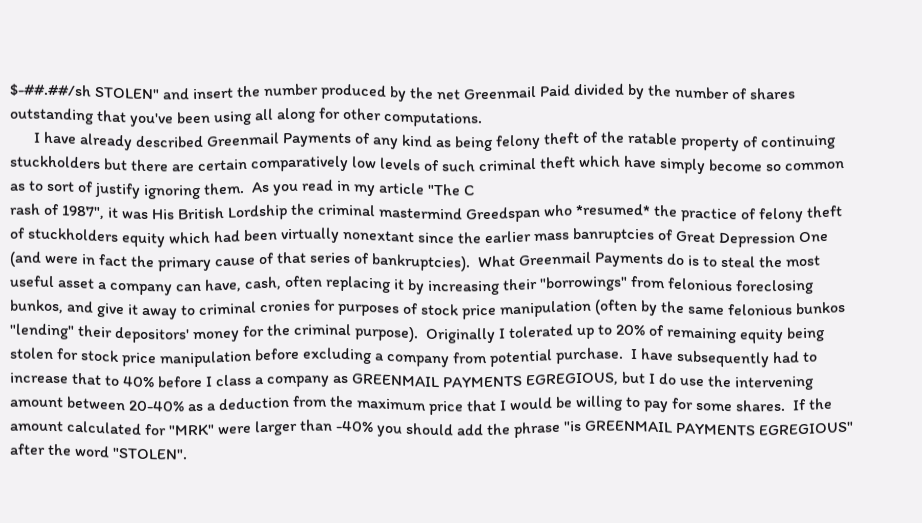$-##.##/sh STOLEN" and insert the number produced by the net Greenmail Paid divided by the number of shares outstanding that you've been using all along for other computations.
      I have already described Greenmail Payments of any kind as being felony theft of the ratable property of continuing stuckholders but there are certain comparatively low levels of such criminal theft which have simply become so common as to sort of justify ignoring them.  As you read in my article "The C
rash of 1987", it was His British Lordship the criminal mastermind Greedspan who *resumed* the practice of felony theft of stuckholders equity which had been virtually nonextant since the earlier mass banruptcies of Great Depression One (and were in fact the primary cause of that series of bankruptcies).  What Greenmail Payments do is to steal the most useful asset a company can have, cash, often replacing it by increasing their "borrowings" from felonious foreclosing bunkos, and give it away to criminal cronies for purposes of stock price manipulation (often by the same felonious bunkos "lending" their depositors' money for the criminal purpose).  Originally I tolerated up to 20% of remaining equity being stolen for stock price manipulation before excluding a company from potential purchase.  I have subsequently had to increase that to 40% before I class a company as GREENMAIL PAYMENTS EGREGIOUS, but I do use the intervening amount between 20-40% as a deduction from the maximum price that I would be willing to pay for some shares.  If the amount calculated for "MRK" were larger than -40% you should add the phrase "is GREENMAIL PAYMENTS EGREGIOUS" after the word "STOLEN".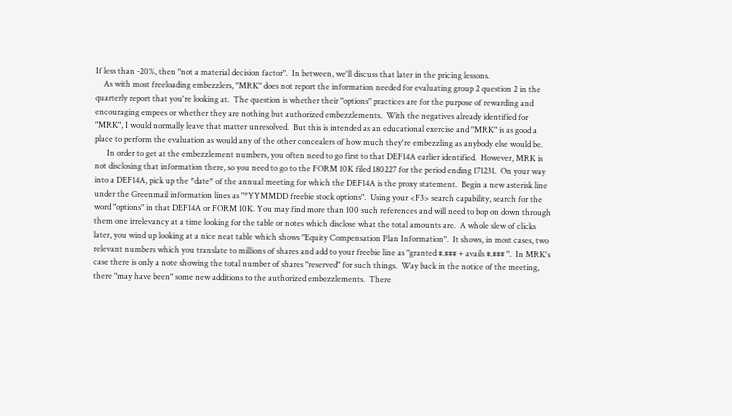If less than -20%, then "not a material decision factor".  In between, we'll discuss that later in the pricing lessons.
    As with most freeloading embezzlers, "MRK" does not report the information needed for evaluating group 2 question 2 in the quarterly report that you're looking at.  The question is whether their "options" practices are for the purpose of rewarding and encouraging empees or whether they are nothing but authorized embezzlements.  With the negatives already identified for "MRK", I would normally leave that matter unresolved.  But this is intended as an educational exercise and "MRK" is as good a place to perform the evaluation as would any of the other concealers of how much they're embezzling as anybody else would be.
      In order to get at the embezzlement numbers, you often need to go first to that DEF14A earlier identified.  However, MRK is not disclosing that information there, so you need to go to the FORM 10K filed 180227 for the period ending 171231.  On your way into a DEF14A, pick up the *date* of the annual meeting for which the DEF14A is the proxy statement.  Begin a new asterisk line under the Greenmail information lines as "*YYMMDD freebie stock options".  Using your <F3> search capability, search for the word "options" in that DEF14A or FORM 10K. You may find more than 100 such references and will need to bop on down through them one irrelevancy at a time looking for the table or notes which disclose what the total amounts are.  A whole slew of clicks later, you wind up looking at a nice neat table which shows "Equity Compensation Plan Information".  It shows, in most cases, two relevant numbers which you translate to millions of shares and add to your freebie line as "granted #.### + avails #.### ".  In MRK's case there is only a note showing the total number of shares "reserved" for such things.  Way back in the notice of the meeting, there "may have been" some new additions to the authorized embezzlements.  There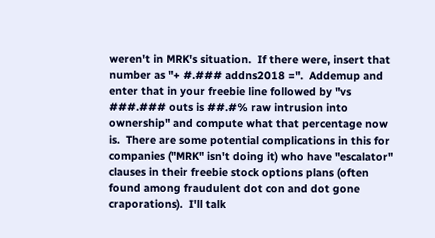weren't in MRK's situation.  If there were, insert that number as "+ #.### addns2018 =".  Addemup and enter that in your freebie line followed by "vs ###.### outs is ##.#% raw intrusion into ownership" and compute what that percentage now is.  There are some potential complications in this for companies ("MRK" isn't doing it) who have "escalator" clauses in their freebie stock options plans (often found among fraudulent dot con and dot gone craporations).  I'll talk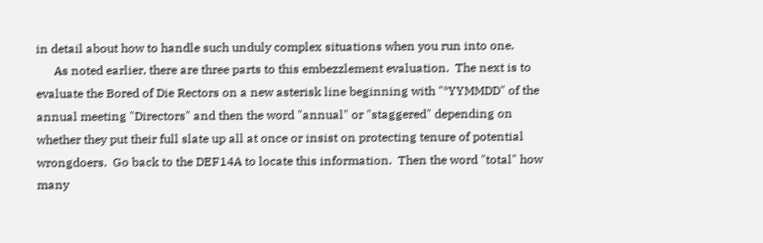in detail about how to handle such unduly complex situations when you run into one.
      As noted earlier, there are three parts to this embezzlement evaluation.  The next is to evaluate the Bored of Die Rectors on a new asterisk line beginning with "*YYMMDD" of the annual meeting "Directors" and then the word "annual" or "staggered" depending on whether they put their full slate up all at once or insist on protecting tenure of potential wrongdoers.  Go back to the DEF14A to locate this information.  Then the word "total" how many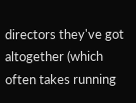directors they've got altogether (which often takes running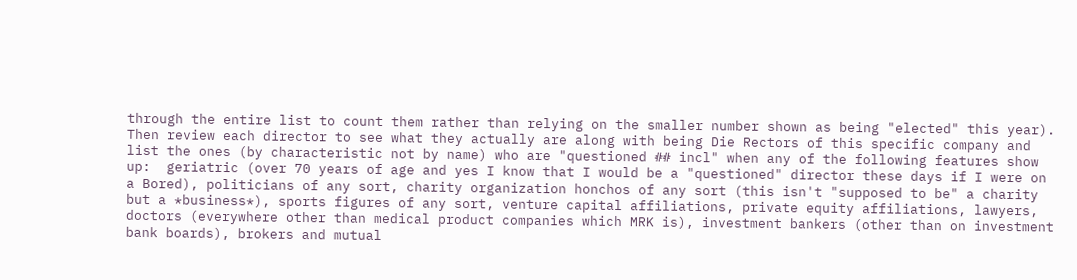through the entire list to count them rather than relying on the smaller number shown as being "elected" this year).  Then review each director to see what they actually are along with being Die Rectors of this specific company and list the ones (by characteristic not by name) who are "questioned ## incl" when any of the following features show up:  geriatric (over 70 years of age and yes I know that I would be a "questioned" director these days if I were on a Bored), politicians of any sort, charity organization honchos of any sort (this isn't "supposed to be" a charity but a *business*), sports figures of any sort, venture capital affiliations, private equity affiliations, lawyers, doctors (everywhere other than medical product companies which MRK is), investment bankers (other than on investment bank boards), brokers and mutual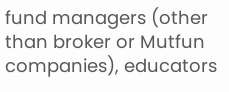fund managers (other than broker or Mutfun companies), educators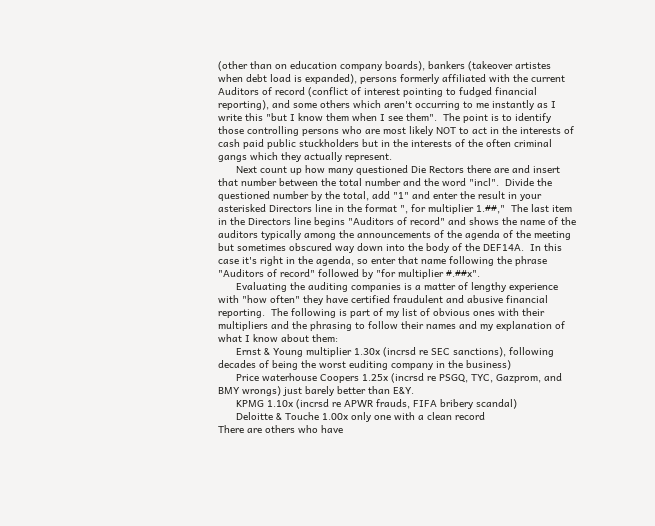(other than on education company boards), bankers (takeover artistes when debt load is expanded), persons formerly affiliated with the current Auditors of record (conflict of interest pointing to fudged financial reporting), and some others which aren't occurring to me instantly as I write this "but I know them when I see them".  The point is to identify those controlling persons who are most likely NOT to act in the interests of cash paid public stuckholders but in the interests of the often criminal gangs which they actually represent.
      Next count up how many questioned Die Rectors there are and insert that number between the total number and the word "incl".  Divide the questioned number by the total, add "1" and enter the result in your asterisked Directors line in the format ", for multiplier 1.##,"  The last item in the Directors line begins "Auditors of record" and shows the name of the auditors typically among the announcements of the agenda of the meeting but sometimes obscured way down into the body of the DEF14A.  In this case it's right in the agenda, so enter that name following the phrase "Auditors of record" followed by "for multiplier #.##x".
      Evaluating the auditing companies is a matter of lengthy experience with "how often" they have certified fraudulent and abusive financial reporting.  The following is part of my list of obvious ones with their multipliers and the phrasing to follow their names and my explanation of what I know about them:
      Ernst & Young multiplier 1.30x (incrsd re SEC sanctions), following decades of being the worst euditing company in the business)
      Price waterhouse Coopers 1.25x (incrsd re PSGQ, TYC, Gazprom, and BMY wrongs) just barely better than E&Y.
      KPMG 1.10x (incrsd re APWR frauds, FIFA bribery scandal)
      Deloitte & Touche 1.00x only one with a clean record
There are others who have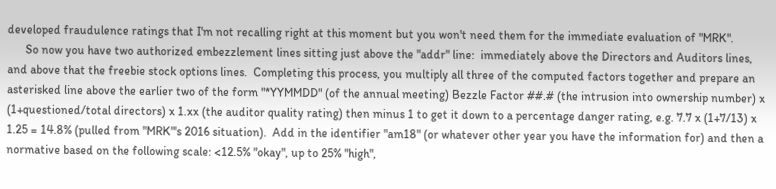developed fraudulence ratings that I'm not recalling right at this moment but you won't need them for the immediate evaluation of "MRK".
      So now you have two authorized embezzlement lines sitting just above the "addr" line:  immediately above the Directors and Auditors lines, and above that the freebie stock options lines.  Completing this process, you multiply all three of the computed factors together and prepare an asterisked line above the earlier two of the form "*YYMMDD" (of the annual meeting) Bezzle Factor ##.# (the intrusion into ownership number) x (1+questioned/total directors) x 1.xx (the auditor quality rating) then minus 1 to get it down to a percentage danger rating, e.g. 7.7 x (1+7/13) x 1.25 = 14.8% (pulled from "MRK"'s 2016 situation).  Add in the identifier "am18" (or whatever other year you have the information for) and then a normative based on the following scale: <12.5% "okay", up to 25% "high",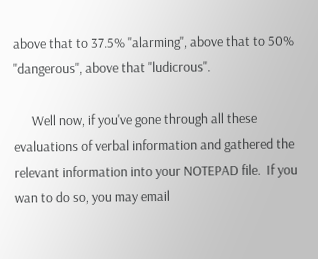above that to 37.5% "alarming", above that to 50% "dangerous", above that "ludicrous".

      Well now, if you've gone through all these evaluations of verbal information and gathered the relevant information into your NOTEPAD file.  If you wan to do so, you may email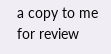a copy to me for review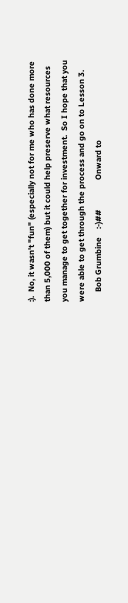:).  No, it wasn't "fun" (especially not for me who has done more than 5,000 of them) but it could help preserve what resources you manage to get together for investment.  So I hope that you were able to get through the process and go on to Lesson 3.
     Bob Grumbine    :-)##               Onward to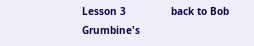Lesson 3               back to Bob Grumbine's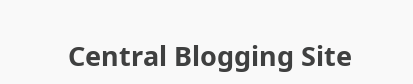Central Blogging Site